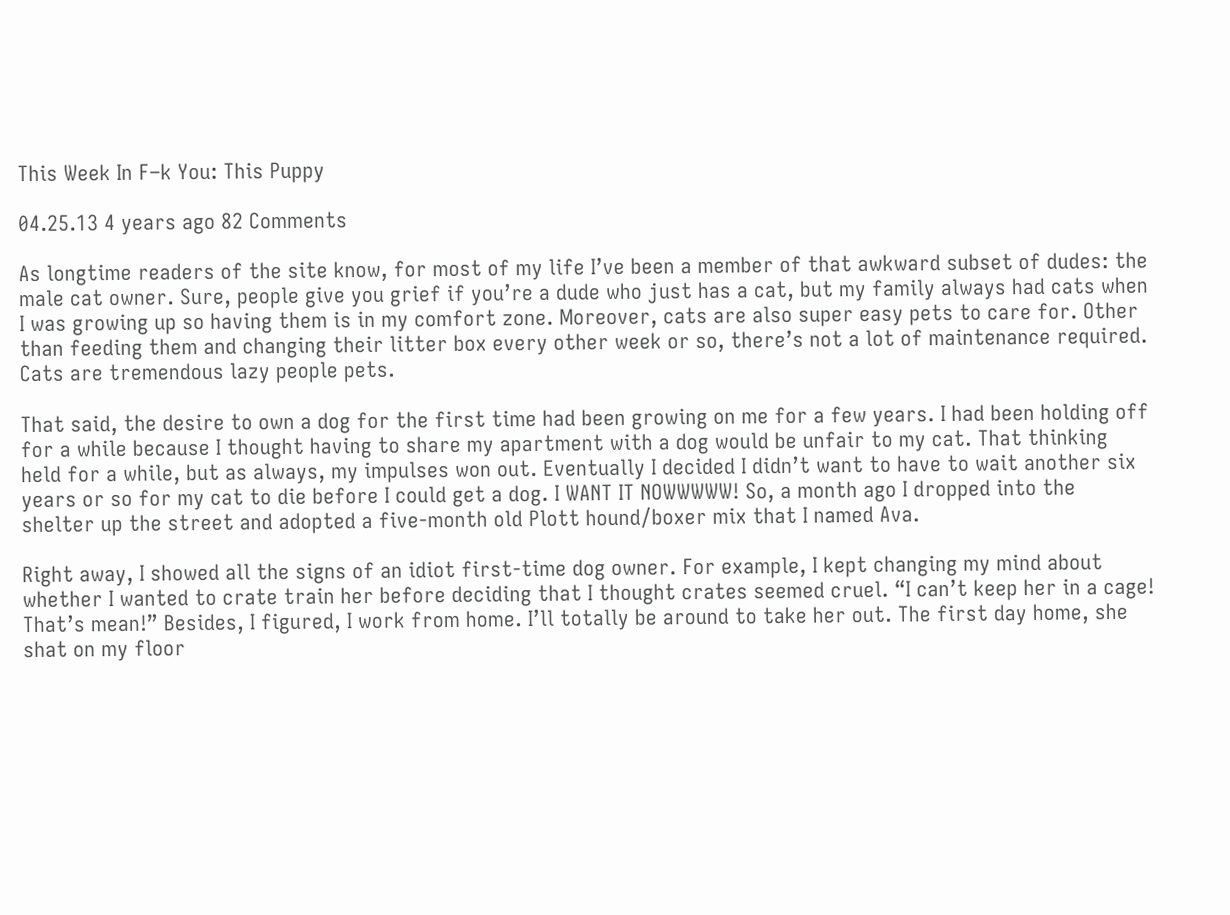This Week In F–k You: This Puppy

04.25.13 4 years ago 82 Comments

As longtime readers of the site know, for most of my life I’ve been a member of that awkward subset of dudes: the male cat owner. Sure, people give you grief if you’re a dude who just has a cat, but my family always had cats when I was growing up so having them is in my comfort zone. Moreover, cats are also super easy pets to care for. Other than feeding them and changing their litter box every other week or so, there’s not a lot of maintenance required. Cats are tremendous lazy people pets.

That said, the desire to own a dog for the first time had been growing on me for a few years. I had been holding off for a while because I thought having to share my apartment with a dog would be unfair to my cat. That thinking held for a while, but as always, my impulses won out. Eventually I decided I didn’t want to have to wait another six years or so for my cat to die before I could get a dog. I WANT IT NOWWWWW! So, a month ago I dropped into the shelter up the street and adopted a five-month old Plott hound/boxer mix that I named Ava.

Right away, I showed all the signs of an idiot first-time dog owner. For example, I kept changing my mind about whether I wanted to crate train her before deciding that I thought crates seemed cruel. “I can’t keep her in a cage! That’s mean!” Besides, I figured, I work from home. I’ll totally be around to take her out. The first day home, she shat on my floor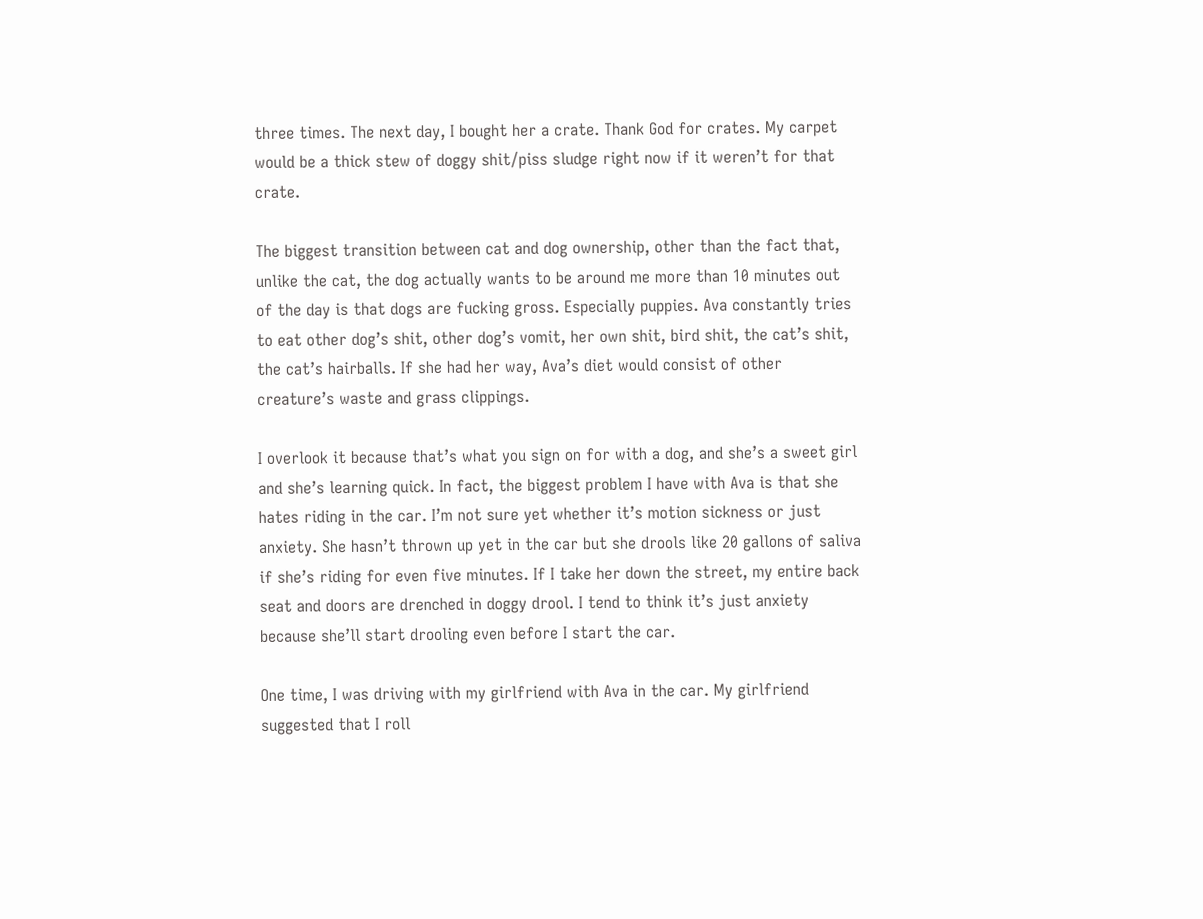three times. The next day, I bought her a crate. Thank God for crates. My carpet would be a thick stew of doggy shit/piss sludge right now if it weren’t for that crate.

The biggest transition between cat and dog ownership, other than the fact that, unlike the cat, the dog actually wants to be around me more than 10 minutes out of the day is that dogs are fucking gross. Especially puppies. Ava constantly tries to eat other dog’s shit, other dog’s vomit, her own shit, bird shit, the cat’s shit, the cat’s hairballs. If she had her way, Ava’s diet would consist of other creature’s waste and grass clippings.

I overlook it because that’s what you sign on for with a dog, and she’s a sweet girl and she’s learning quick. In fact, the biggest problem I have with Ava is that she hates riding in the car. I’m not sure yet whether it’s motion sickness or just anxiety. She hasn’t thrown up yet in the car but she drools like 20 gallons of saliva if she’s riding for even five minutes. If I take her down the street, my entire back seat and doors are drenched in doggy drool. I tend to think it’s just anxiety because she’ll start drooling even before I start the car.

One time, I was driving with my girlfriend with Ava in the car. My girlfriend suggested that I roll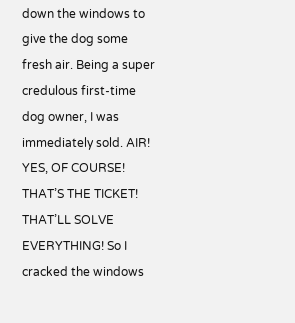down the windows to give the dog some fresh air. Being a super credulous first-time dog owner, I was immediately sold. AIR! YES, OF COURSE! THAT’S THE TICKET! THAT’LL SOLVE EVERYTHING! So I cracked the windows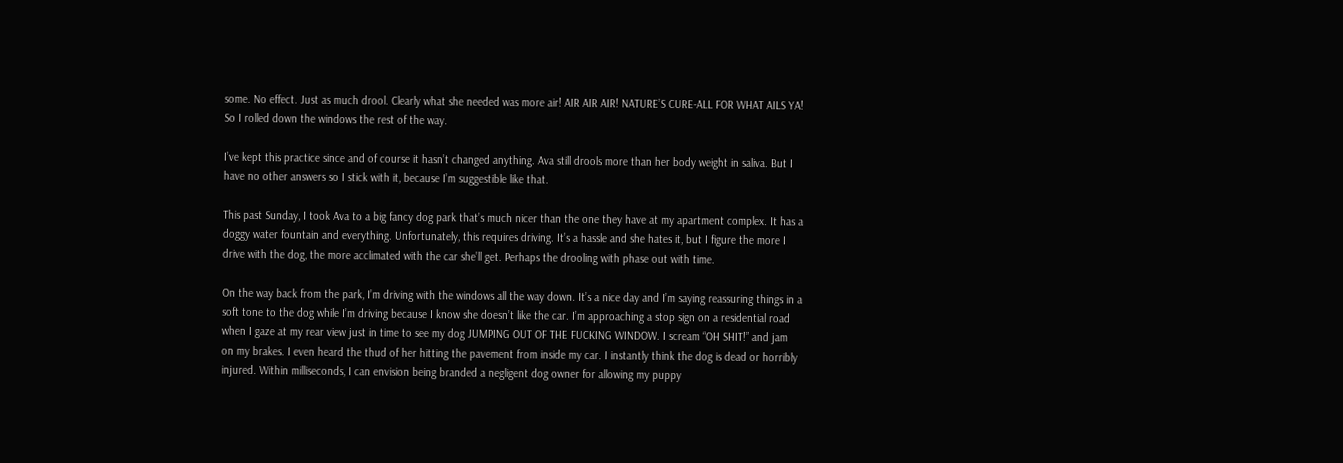some. No effect. Just as much drool. Clearly what she needed was more air! AIR AIR AIR! NATURE’S CURE-ALL FOR WHAT AILS YA! So I rolled down the windows the rest of the way.

I’ve kept this practice since and of course it hasn’t changed anything. Ava still drools more than her body weight in saliva. But I have no other answers so I stick with it, because I’m suggestible like that.

This past Sunday, I took Ava to a big fancy dog park that’s much nicer than the one they have at my apartment complex. It has a doggy water fountain and everything. Unfortunately, this requires driving. It’s a hassle and she hates it, but I figure the more I drive with the dog, the more acclimated with the car she’ll get. Perhaps the drooling with phase out with time.

On the way back from the park, I’m driving with the windows all the way down. It’s a nice day and I’m saying reassuring things in a soft tone to the dog while I’m driving because I know she doesn’t like the car. I’m approaching a stop sign on a residential road when I gaze at my rear view just in time to see my dog JUMPING OUT OF THE FUCKING WINDOW. I scream “OH SHIT!” and jam on my brakes. I even heard the thud of her hitting the pavement from inside my car. I instantly think the dog is dead or horribly injured. Within milliseconds, I can envision being branded a negligent dog owner for allowing my puppy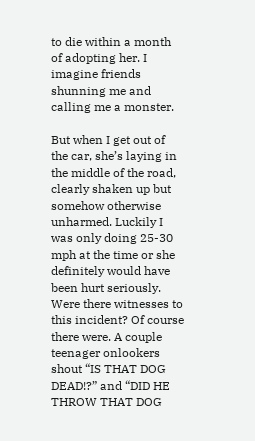to die within a month of adopting her. I imagine friends shunning me and calling me a monster.

But when I get out of the car, she’s laying in the middle of the road, clearly shaken up but somehow otherwise unharmed. Luckily I was only doing 25-30 mph at the time or she definitely would have been hurt seriously. Were there witnesses to this incident? Of course there were. A couple teenager onlookers shout “IS THAT DOG DEAD!?” and “DID HE THROW THAT DOG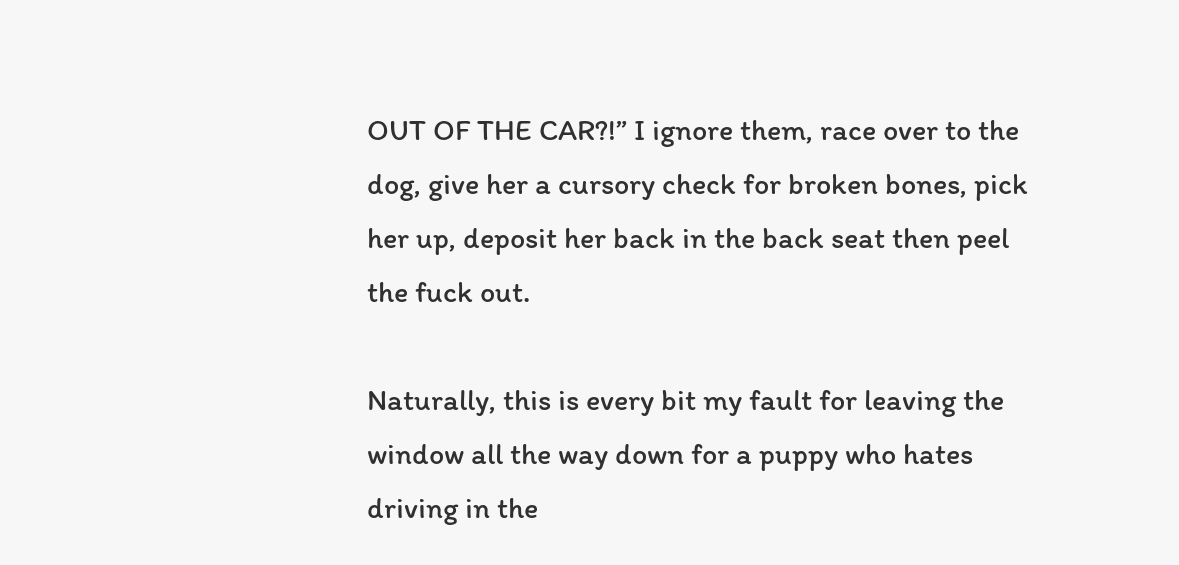OUT OF THE CAR?!” I ignore them, race over to the dog, give her a cursory check for broken bones, pick her up, deposit her back in the back seat then peel the fuck out.

Naturally, this is every bit my fault for leaving the window all the way down for a puppy who hates driving in the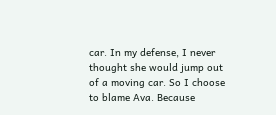car. In my defense, I never thought she would jump out of a moving car. So I choose to blame Ava. Because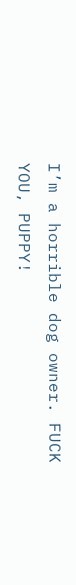I’m a horrible dog owner. FUCK YOU, PUPPY!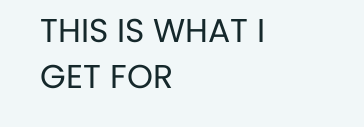THIS IS WHAT I GET FOR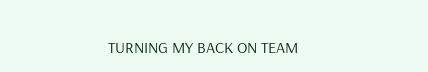TURNING MY BACK ON TEAM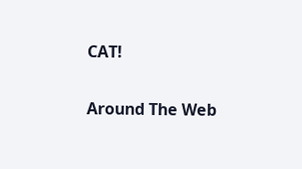CAT!

Around The Web